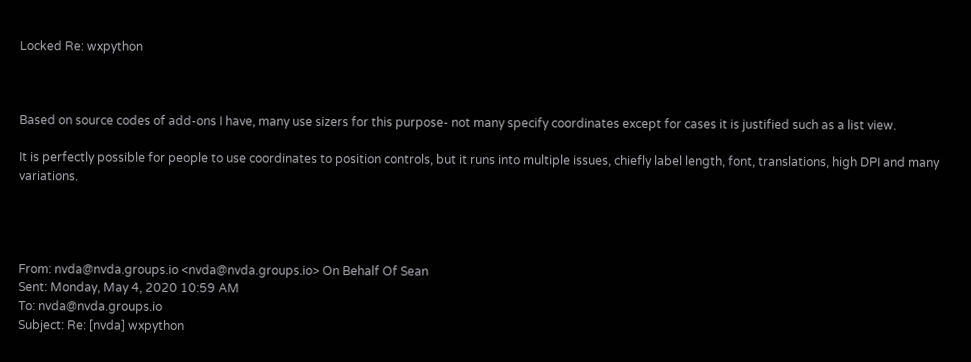Locked Re: wxpython



Based on source codes of add-ons I have, many use sizers for this purpose- not many specify coordinates except for cases it is justified such as a list view.

It is perfectly possible for people to use coordinates to position controls, but it runs into multiple issues, chiefly label length, font, translations, high DPI and many variations.




From: nvda@nvda.groups.io <nvda@nvda.groups.io> On Behalf Of Sean
Sent: Monday, May 4, 2020 10:59 AM
To: nvda@nvda.groups.io
Subject: Re: [nvda] wxpython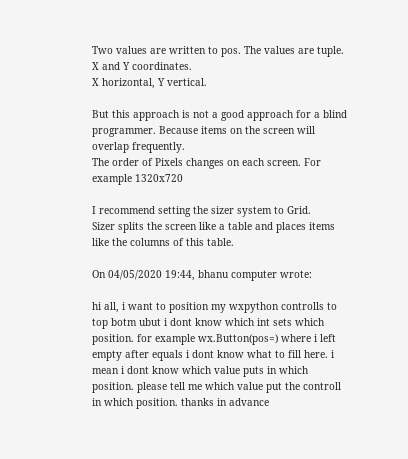Two values are written to pos. The values are tuple.
X and Y coordinates.
X horizontal, Y vertical.

But this approach is not a good approach for a blind programmer. Because items on the screen will overlap frequently.
The order of Pixels changes on each screen. For example 1320x720

I recommend setting the sizer system to Grid.
Sizer splits the screen like a table and places items like the columns of this table.

On 04/05/2020 19:44, bhanu computer wrote:

hi all, i want to position my wxpython controlls to top botm ubut i dont know which int sets which position. for example wx.Button(pos=) where i left empty after equals i dont know what to fill here. i mean i dont know which value puts in which position. please tell me which value put the controll in which position. thanks in advance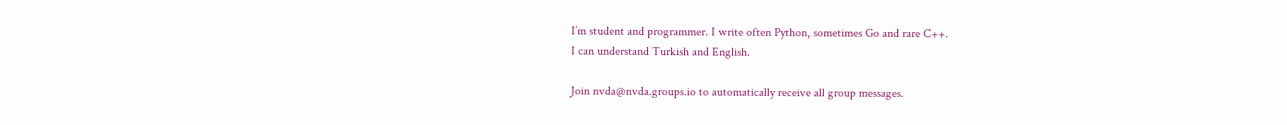I’m student and programmer. I write often Python, sometimes Go and rare C++.
I can understand Turkish and English.

Join nvda@nvda.groups.io to automatically receive all group messages.